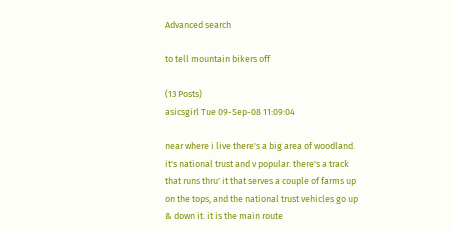Advanced search

to tell mountain bikers off

(13 Posts)
asicsgirl Tue 09-Sep-08 11:09:04

near where i live there's a big area of woodland. it's national trust and v popular. there's a track that runs thru' it that serves a couple of farms up on the tops, and the national trust vehicles go up & down it. it is the main route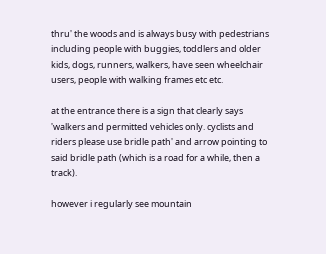thru' the woods and is always busy with pedestrians including people with buggies, toddlers and older kids, dogs, runners, walkers, have seen wheelchair users, people with walking frames etc etc.

at the entrance there is a sign that clearly says 'walkers and permitted vehicles only. cyclists and riders please use bridle path' and arrow pointing to said bridle path (which is a road for a while, then a track).

however i regularly see mountain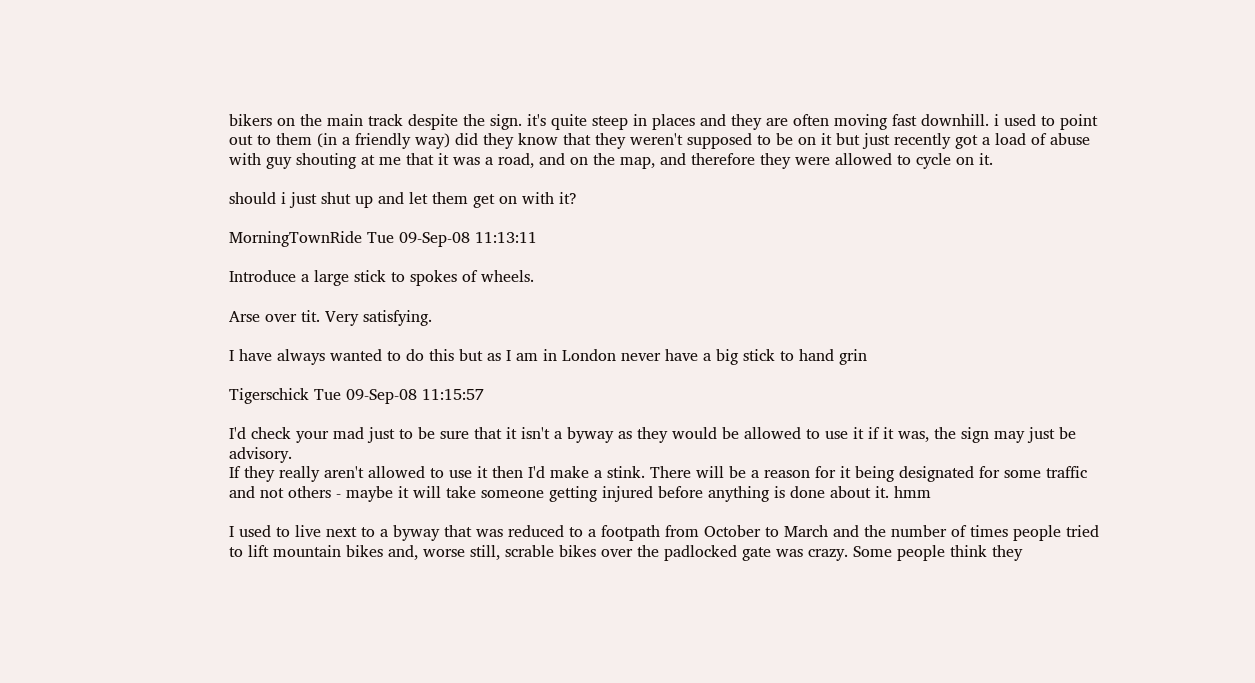bikers on the main track despite the sign. it's quite steep in places and they are often moving fast downhill. i used to point out to them (in a friendly way) did they know that they weren't supposed to be on it but just recently got a load of abuse with guy shouting at me that it was a road, and on the map, and therefore they were allowed to cycle on it.

should i just shut up and let them get on with it?

MorningTownRide Tue 09-Sep-08 11:13:11

Introduce a large stick to spokes of wheels.

Arse over tit. Very satisfying.

I have always wanted to do this but as I am in London never have a big stick to hand grin

Tigerschick Tue 09-Sep-08 11:15:57

I'd check your mad just to be sure that it isn't a byway as they would be allowed to use it if it was, the sign may just be advisory.
If they really aren't allowed to use it then I'd make a stink. There will be a reason for it being designated for some traffic and not others - maybe it will take someone getting injured before anything is done about it. hmm

I used to live next to a byway that was reduced to a footpath from October to March and the number of times people tried to lift mountain bikes and, worse still, scrable bikes over the padlocked gate was crazy. Some people think they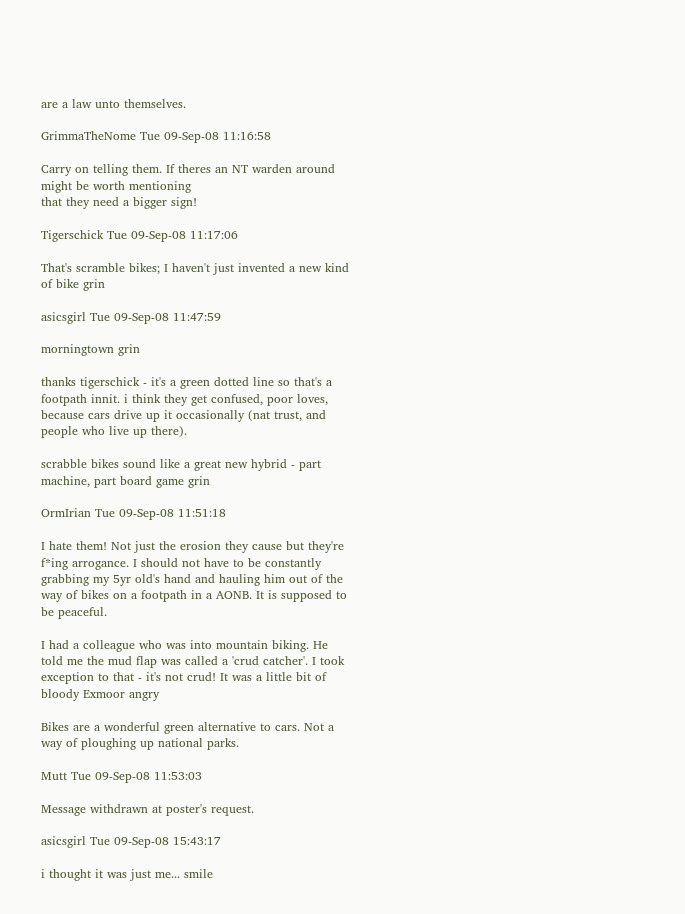are a law unto themselves.

GrimmaTheNome Tue 09-Sep-08 11:16:58

Carry on telling them. If theres an NT warden around might be worth mentioning
that they need a bigger sign!

Tigerschick Tue 09-Sep-08 11:17:06

That's scramble bikes; I haven't just invented a new kind of bike grin

asicsgirl Tue 09-Sep-08 11:47:59

morningtown grin

thanks tigerschick - it's a green dotted line so that's a footpath innit. i think they get confused, poor loves, because cars drive up it occasionally (nat trust, and people who live up there).

scrabble bikes sound like a great new hybrid - part machine, part board game grin

OrmIrian Tue 09-Sep-08 11:51:18

I hate them! Not just the erosion they cause but they're f*ing arrogance. I should not have to be constantly grabbing my 5yr old's hand and hauling him out of the way of bikes on a footpath in a AONB. It is supposed to be peaceful.

I had a colleague who was into mountain biking. He told me the mud flap was called a 'crud catcher'. I took exception to that - it's not crud! It was a little bit of bloody Exmoor angry

Bikes are a wonderful green alternative to cars. Not a way of ploughing up national parks.

Mutt Tue 09-Sep-08 11:53:03

Message withdrawn at poster's request.

asicsgirl Tue 09-Sep-08 15:43:17

i thought it was just me... smile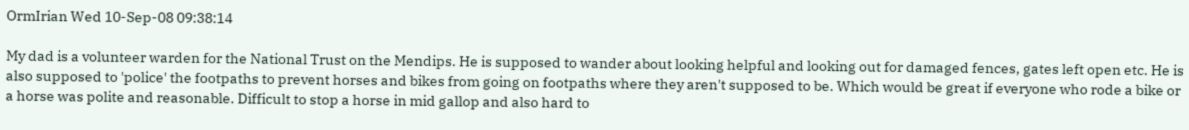OrmIrian Wed 10-Sep-08 09:38:14

My dad is a volunteer warden for the National Trust on the Mendips. He is supposed to wander about looking helpful and looking out for damaged fences, gates left open etc. He is also supposed to 'police' the footpaths to prevent horses and bikes from going on footpaths where they aren't supposed to be. Which would be great if everyone who rode a bike or a horse was polite and reasonable. Difficult to stop a horse in mid gallop and also hard to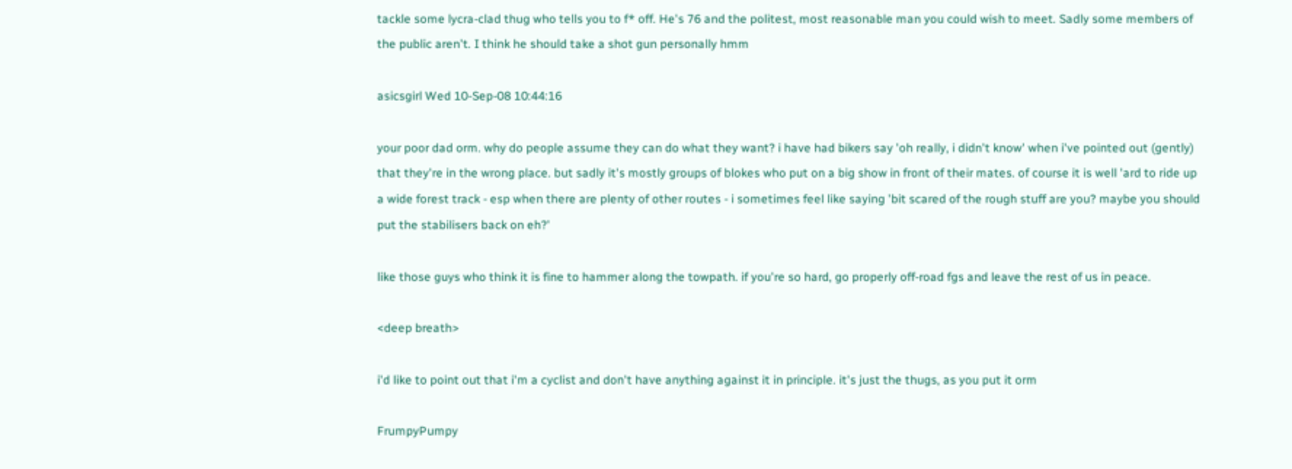tackle some lycra-clad thug who tells you to f* off. He's 76 and the politest, most reasonable man you could wish to meet. Sadly some members of the public aren't. I think he should take a shot gun personally hmm

asicsgirl Wed 10-Sep-08 10:44:16

your poor dad orm. why do people assume they can do what they want? i have had bikers say 'oh really, i didn't know' when i've pointed out (gently) that they're in the wrong place. but sadly it's mostly groups of blokes who put on a big show in front of their mates. of course it is well 'ard to ride up a wide forest track - esp when there are plenty of other routes - i sometimes feel like saying 'bit scared of the rough stuff are you? maybe you should put the stabilisers back on eh?'

like those guys who think it is fine to hammer along the towpath. if you're so hard, go properly off-road fgs and leave the rest of us in peace.

<deep breath>

i'd like to point out that i'm a cyclist and don't have anything against it in principle. it's just the thugs, as you put it orm

FrumpyPumpy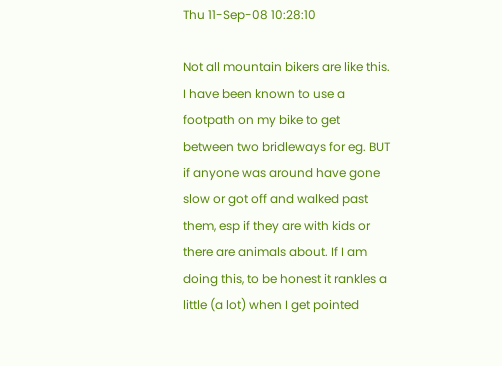Thu 11-Sep-08 10:28:10

Not all mountain bikers are like this. I have been known to use a footpath on my bike to get between two bridleways for eg. BUT if anyone was around have gone slow or got off and walked past them, esp if they are with kids or there are animals about. If I am doing this, to be honest it rankles a little (a lot) when I get pointed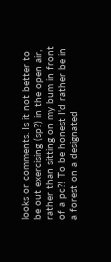looks or comments. Is it not better to be out exercising (sp?) in the open air, rather than sitting on my bum in front of a pc?! To be honest I'd rather be in a forest on a designated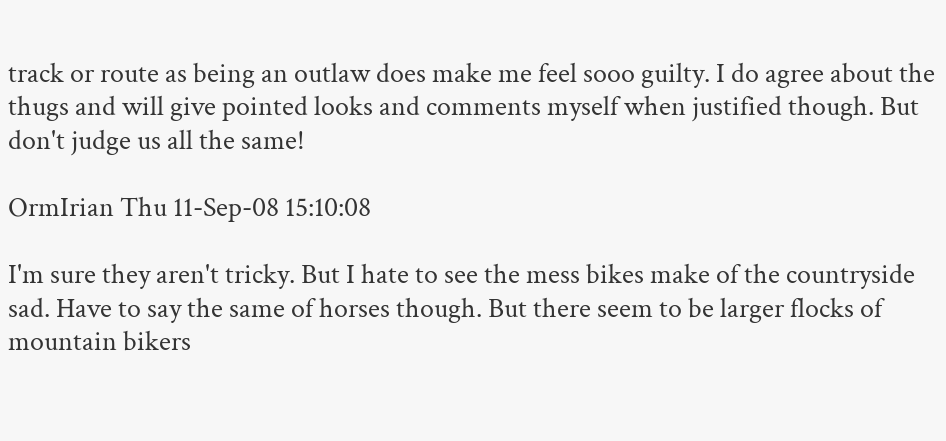track or route as being an outlaw does make me feel sooo guilty. I do agree about the thugs and will give pointed looks and comments myself when justified though. But don't judge us all the same!

OrmIrian Thu 11-Sep-08 15:10:08

I'm sure they aren't tricky. But I hate to see the mess bikes make of the countryside sad. Have to say the same of horses though. But there seem to be larger flocks of mountain bikers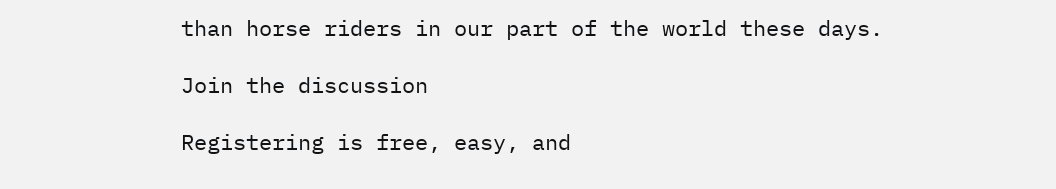than horse riders in our part of the world these days.

Join the discussion

Registering is free, easy, and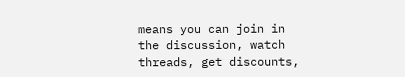means you can join in the discussion, watch threads, get discounts,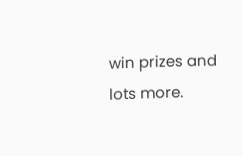win prizes and lots more.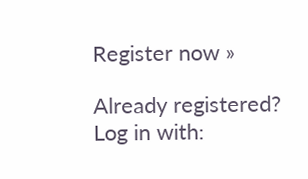Register now »

Already registered? Log in with: